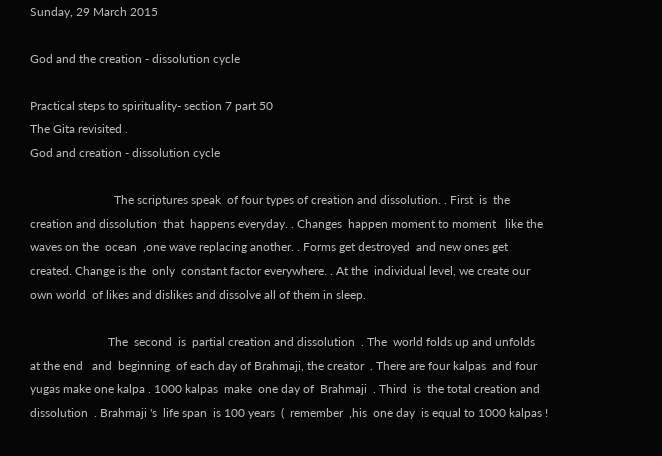Sunday, 29 March 2015

God and the creation - dissolution cycle

Practical steps to spirituality- section 7 part 50
The Gita revisited .
God and creation - dissolution cycle

                            The scriptures speak  of four types of creation and dissolution. . First  is  the  creation and dissolution  that  happens everyday. . Changes  happen moment to moment   like the waves on the  ocean  ,one wave replacing another. . Forms get destroyed  and new ones get created. Change is the  only  constant factor everywhere. . At the  individual level, we create our own world  of likes and dislikes and dissolve all of them in sleep.

                          The  second  is  partial creation and dissolution  . The  world folds up and unfolds  at the end   and  beginning  of each day of Brahmaji, the creator  . There are four kalpas  and four yugas make one kalpa . 1000 kalpas  make  one day of  Brahmaji  . Third  is  the total creation and  dissolution  . Brahmaji 's  life span  is 100 years  (  remember  ,his  one day  is equal to 1000 kalpas !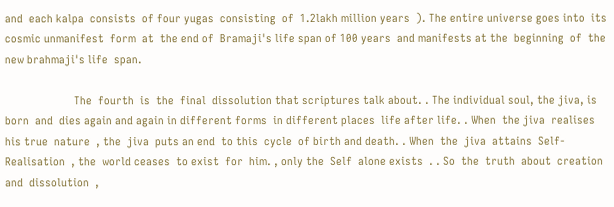and  each kalpa  consists  of four yugas  consisting  of  1.2lakh million years  ). The entire universe goes into  its  cosmic unmanifest  form  at  the end of  Bramaji's life span of 100 years  and manifests at the  beginning  of  the new brahmaji's life  span.

                       The  fourth  is  the  final  dissolution that scriptures talk about. . The individual soul, the jiva, is  born  and  dies again and again in different forms  in different places  life after life. . When  the jiva  realises  his true  nature  , the  jiva  puts an end  to this  cycle  of birth and death. . When  the  jiva  attains  Self- Realisation  , the  world ceases  to exist  for  him. , only the  Self  alone exists  . . So  the  truth  about  creation and  dissolution  ,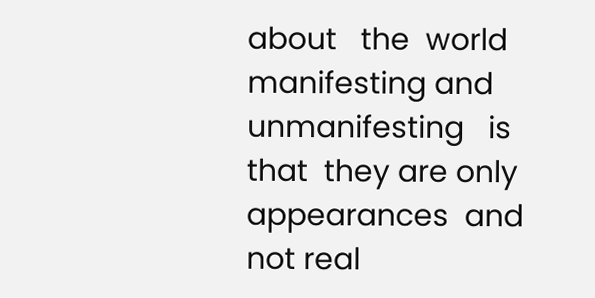about   the  world  manifesting and  unmanifesting   is  that  they are only appearances  and not real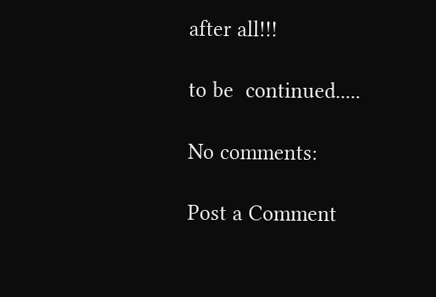after all!!!

to be  continued.....

No comments:

Post a Comment